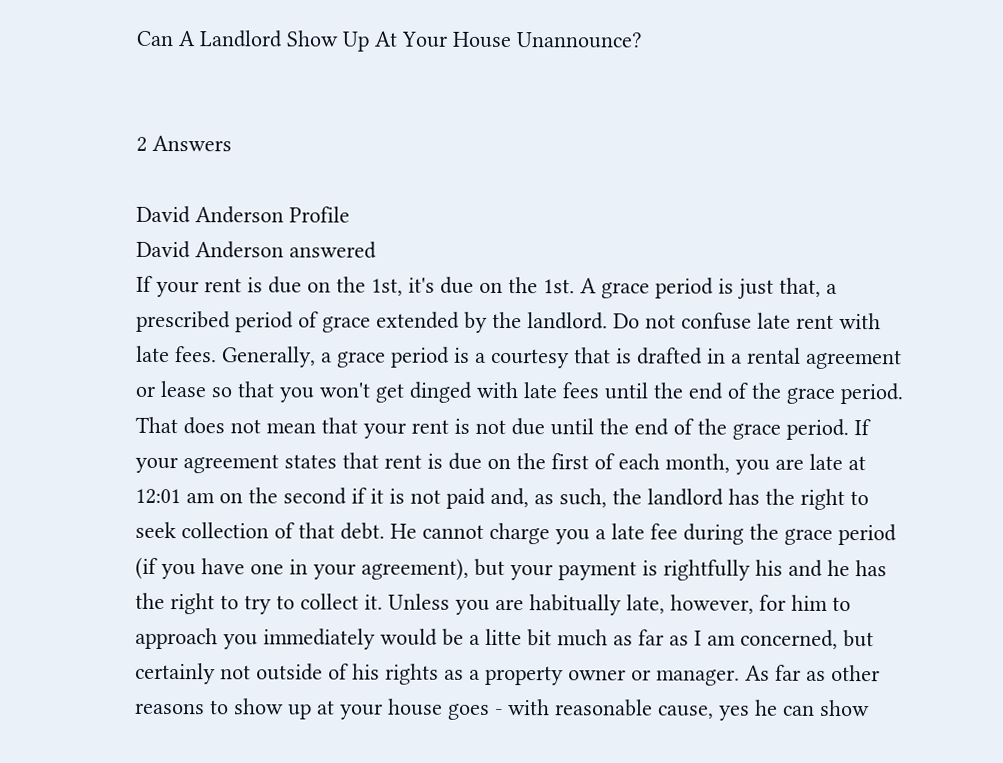Can A Landlord Show Up At Your House Unannounce?


2 Answers

David Anderson Profile
David Anderson answered
If your rent is due on the 1st, it's due on the 1st. A grace period is just that, a prescribed period of grace extended by the landlord. Do not confuse late rent with late fees. Generally, a grace period is a courtesy that is drafted in a rental agreement or lease so that you won't get dinged with late fees until the end of the grace period. That does not mean that your rent is not due until the end of the grace period. If your agreement states that rent is due on the first of each month, you are late at 12:01 am on the second if it is not paid and, as such, the landlord has the right to seek collection of that debt. He cannot charge you a late fee during the grace period (if you have one in your agreement), but your payment is rightfully his and he has the right to try to collect it. Unless you are habitually late, however, for him to approach you immediately would be a litte bit much as far as I am concerned, but certainly not outside of his rights as a property owner or manager. As far as other reasons to show up at your house goes - with reasonable cause, yes he can show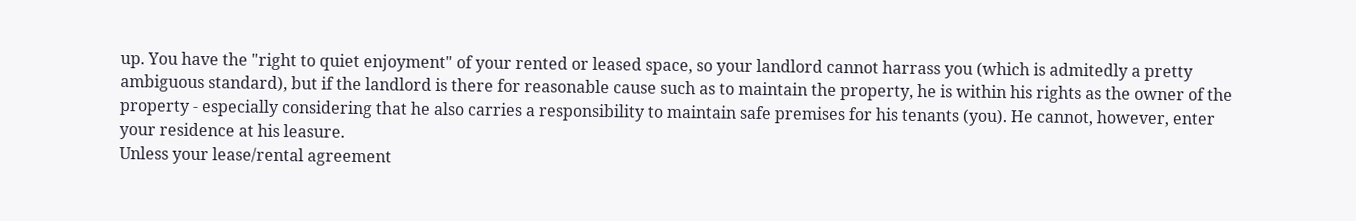up. You have the "right to quiet enjoyment" of your rented or leased space, so your landlord cannot harrass you (which is admitedly a pretty ambiguous standard), but if the landlord is there for reasonable cause such as to maintain the property, he is within his rights as the owner of the property - especially considering that he also carries a responsibility to maintain safe premises for his tenants (you). He cannot, however, enter your residence at his leasure.
Unless your lease/rental agreement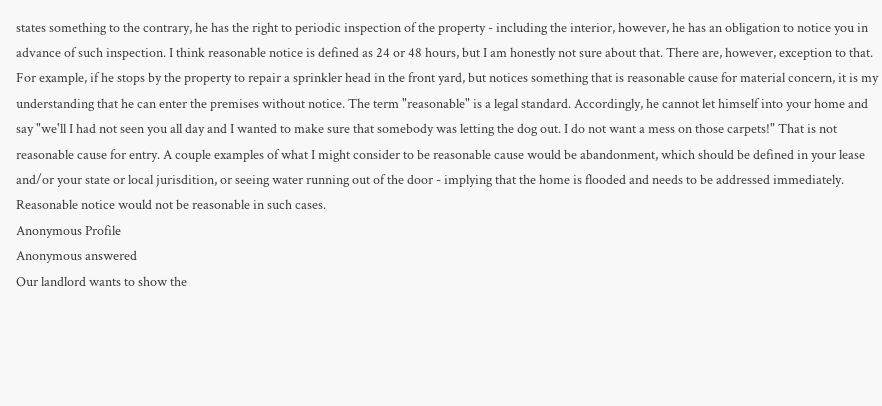states something to the contrary, he has the right to periodic inspection of the property - including the interior, however, he has an obligation to notice you in advance of such inspection. I think reasonable notice is defined as 24 or 48 hours, but I am honestly not sure about that. There are, however, exception to that. For example, if he stops by the property to repair a sprinkler head in the front yard, but notices something that is reasonable cause for material concern, it is my understanding that he can enter the premises without notice. The term "reasonable" is a legal standard. Accordingly, he cannot let himself into your home and say "we'll I had not seen you all day and I wanted to make sure that somebody was letting the dog out. I do not want a mess on those carpets!" That is not reasonable cause for entry. A couple examples of what I might consider to be reasonable cause would be abandonment, which should be defined in your lease and/or your state or local jurisdition, or seeing water running out of the door - implying that the home is flooded and needs to be addressed immediately. Reasonable notice would not be reasonable in such cases.
Anonymous Profile
Anonymous answered
Our landlord wants to show the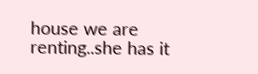house we are renting..she has it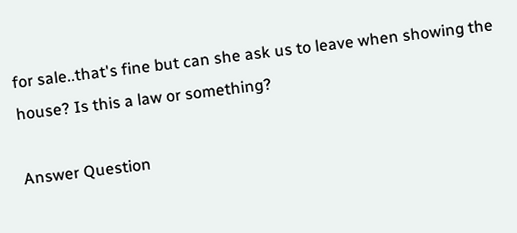for sale..that's fine but can she ask us to leave when showing the house? Is this a law or something?

Answer Question